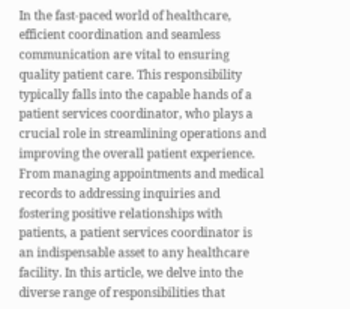In the fast-paced world of healthcare, efficient coordination and seamless communication are vital to ensuring quality patient care. This responsibility typically falls into the capable hands of a patient services coordinator, who plays a crucial role in streamlining operations and improving the overall patient experience. From managing appointments and medical records to addressing inquiries and fostering positive relationships with patients, a patient services coordinator is an indispensable asset to any healthcare facility. In this article, we delve into the diverse range of responsibilities that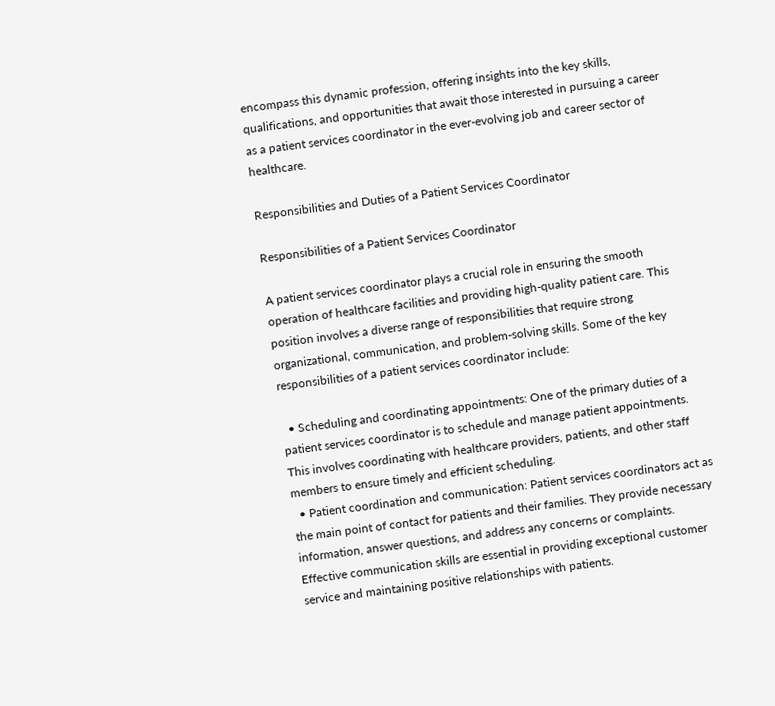encompass this dynamic profession, offering insights into the key skills, qualifications, and opportunities that await those interested in pursuing a career as a patient services coordinator in the ever-evolving job and career sector of healthcare.

Responsibilities and Duties of a Patient Services Coordinator

Responsibilities of a Patient Services Coordinator

A patient services coordinator plays a crucial role in ensuring the smooth operation of healthcare facilities and providing high-quality patient care. This position involves a diverse range of responsibilities that require strong organizational, communication, and problem-solving skills. Some of the key responsibilities of a patient services coordinator include:

  • Scheduling and coordinating appointments: One of the primary duties of a patient services coordinator is to schedule and manage patient appointments. This involves coordinating with healthcare providers, patients, and other staff members to ensure timely and efficient scheduling.
  • Patient coordination and communication: Patient services coordinators act as the main point of contact for patients and their families. They provide necessary information, answer questions, and address any concerns or complaints. Effective communication skills are essential in providing exceptional customer service and maintaining positive relationships with patients.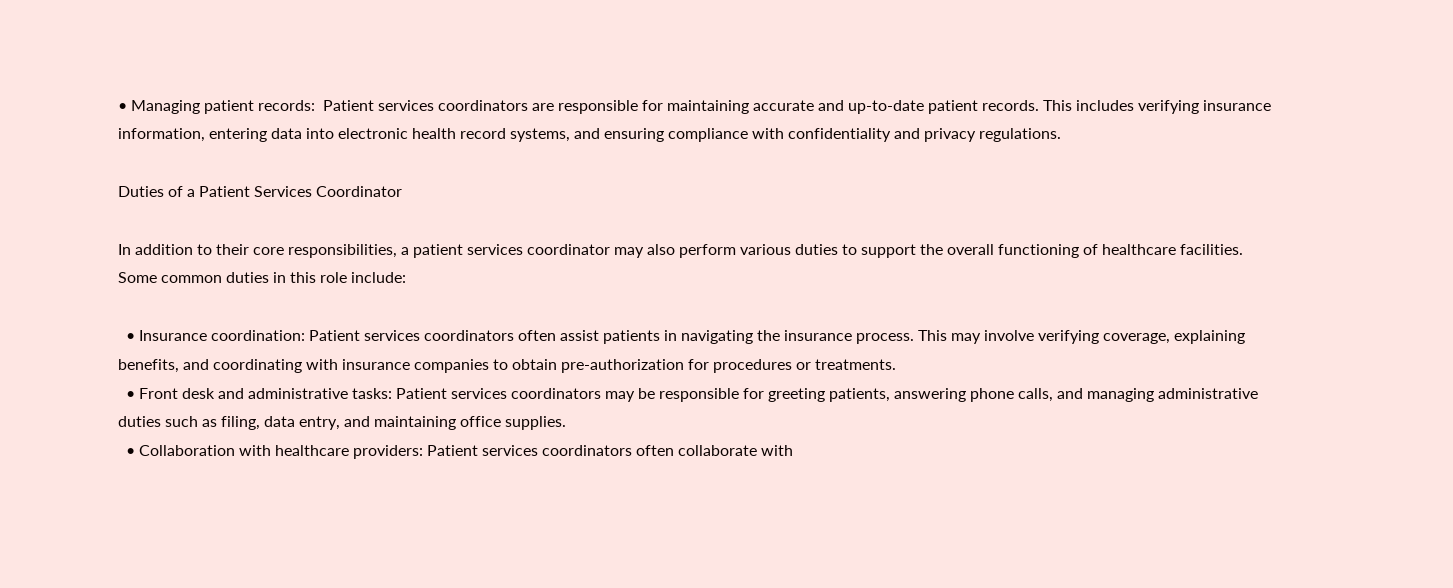• Managing patient records:  Patient services coordinators are responsible for maintaining accurate and up-to-date patient records. This includes verifying insurance information, entering data into electronic health record systems, and ensuring compliance with confidentiality and privacy regulations.

Duties of a Patient Services Coordinator

In addition to their core responsibilities, a patient services coordinator may also perform various duties to support the overall functioning of healthcare facilities. Some common duties in this role include:

  • Insurance coordination: Patient services coordinators often assist patients in navigating the insurance process. This may involve verifying coverage, explaining benefits, and coordinating with insurance companies to obtain pre-authorization for procedures or treatments.
  • Front desk and administrative tasks: Patient services coordinators may be responsible for greeting patients, answering phone calls, and managing administrative duties such as filing, data entry, and maintaining office supplies.
  • Collaboration with healthcare providers: Patient services coordinators often collaborate with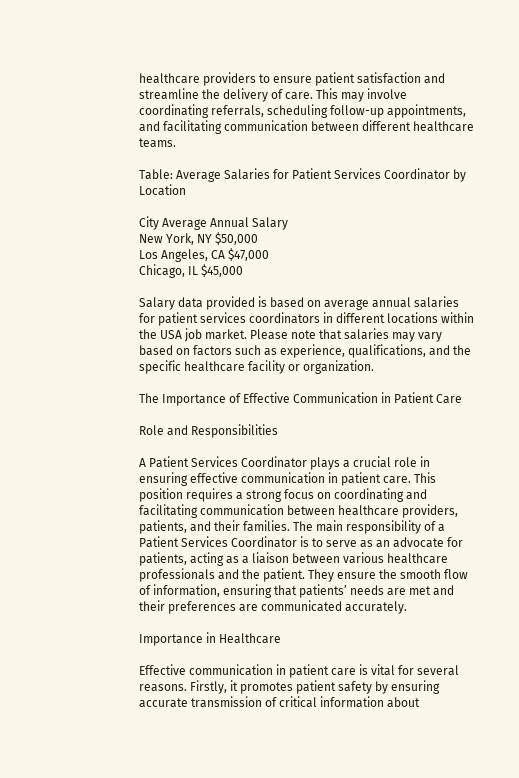healthcare providers to ensure patient satisfaction and streamline the delivery of care. This may involve coordinating referrals, scheduling follow-up appointments, and facilitating communication between different healthcare teams.

Table: Average Salaries for Patient Services Coordinator by Location

City Average Annual Salary
New York, NY $50,000
Los Angeles, CA $47,000
Chicago, IL $45,000

Salary data provided is based on average annual salaries for patient services coordinators in different locations within the USA job market. Please note that salaries may vary based on factors such as experience, qualifications, and the specific healthcare facility or organization.

The Importance of Effective Communication in Patient Care

Role and Responsibilities

A Patient Services Coordinator plays a crucial role in ensuring effective communication in patient care. This position requires a strong focus on coordinating and facilitating communication between healthcare providers, patients, and their families. The main responsibility of a Patient Services Coordinator is to serve as an advocate for patients, acting as a liaison between various healthcare professionals and the patient. They ensure the smooth flow of information, ensuring that patients’ needs are met and their preferences are communicated accurately.

Importance in Healthcare

Effective communication in patient care is vital for several reasons. Firstly, it promotes patient safety by ensuring accurate transmission of critical information about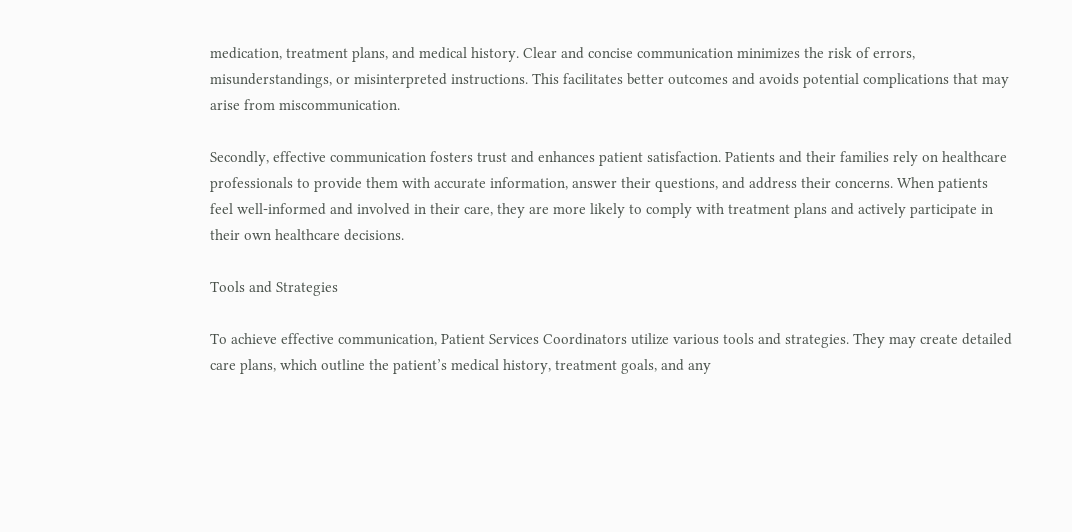medication, treatment plans, and medical history. Clear and concise communication minimizes the risk of errors, misunderstandings, or misinterpreted instructions. This facilitates better outcomes and avoids potential complications that may arise from miscommunication.

Secondly, effective communication fosters trust and enhances patient satisfaction. Patients and their families rely on healthcare professionals to provide them with accurate information, answer their questions, and address their concerns. When patients feel well-informed and involved in their care, they are more likely to comply with treatment plans and actively participate in their own healthcare decisions.

Tools and Strategies

To achieve effective communication, Patient Services Coordinators utilize various tools and strategies. They may create detailed care plans, which outline the patient’s medical history, treatment goals, and any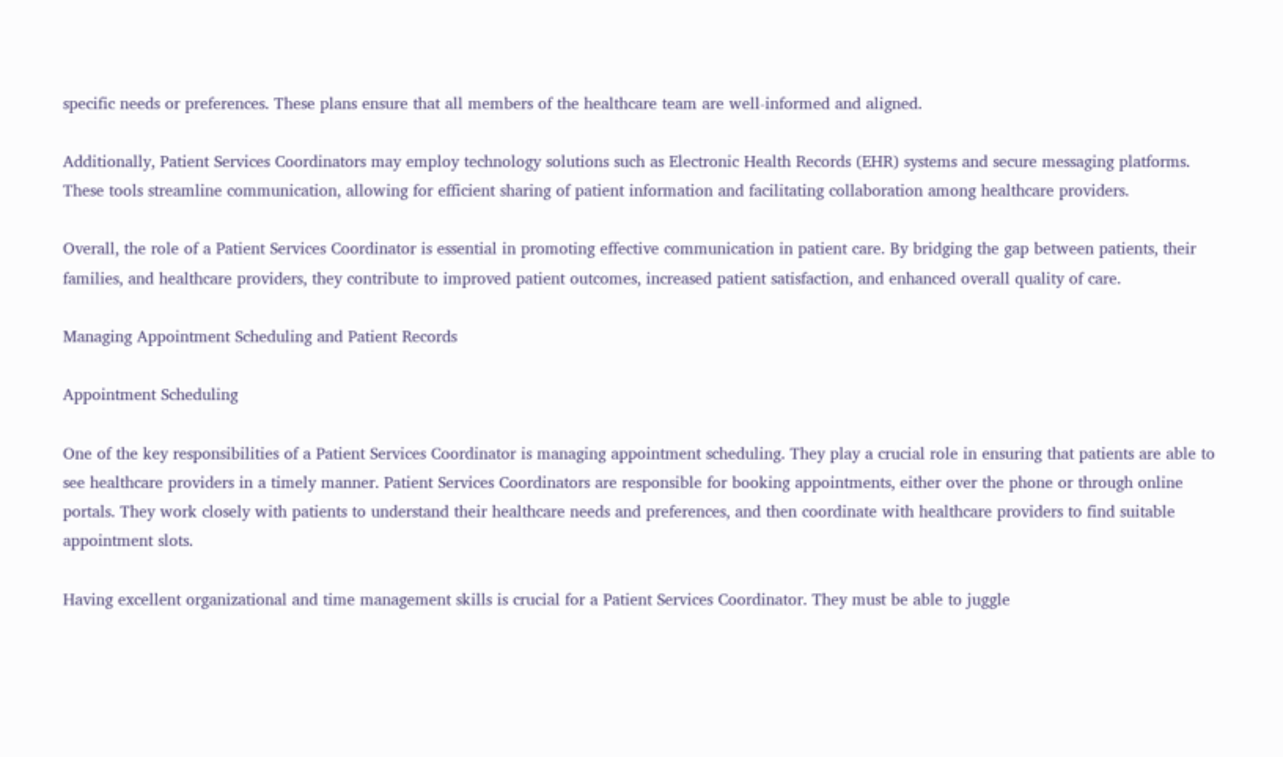specific needs or preferences. These plans ensure that all members of the healthcare team are well-informed and aligned.

Additionally, Patient Services Coordinators may employ technology solutions such as Electronic Health Records (EHR) systems and secure messaging platforms. These tools streamline communication, allowing for efficient sharing of patient information and facilitating collaboration among healthcare providers.

Overall, the role of a Patient Services Coordinator is essential in promoting effective communication in patient care. By bridging the gap between patients, their families, and healthcare providers, they contribute to improved patient outcomes, increased patient satisfaction, and enhanced overall quality of care.

Managing Appointment Scheduling and Patient Records

Appointment Scheduling

One of the key responsibilities of a Patient Services Coordinator is managing appointment scheduling. They play a crucial role in ensuring that patients are able to see healthcare providers in a timely manner. Patient Services Coordinators are responsible for booking appointments, either over the phone or through online portals. They work closely with patients to understand their healthcare needs and preferences, and then coordinate with healthcare providers to find suitable appointment slots.

Having excellent organizational and time management skills is crucial for a Patient Services Coordinator. They must be able to juggle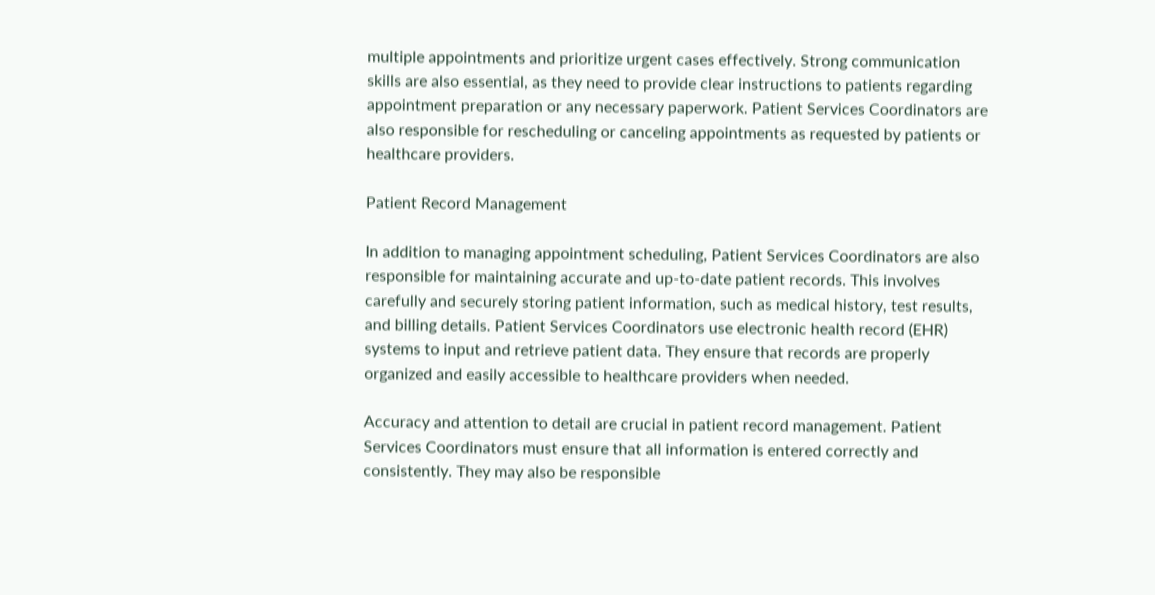multiple appointments and prioritize urgent cases effectively. Strong communication skills are also essential, as they need to provide clear instructions to patients regarding appointment preparation or any necessary paperwork. Patient Services Coordinators are also responsible for rescheduling or canceling appointments as requested by patients or healthcare providers.

Patient Record Management

In addition to managing appointment scheduling, Patient Services Coordinators are also responsible for maintaining accurate and up-to-date patient records. This involves carefully and securely storing patient information, such as medical history, test results, and billing details. Patient Services Coordinators use electronic health record (EHR) systems to input and retrieve patient data. They ensure that records are properly organized and easily accessible to healthcare providers when needed.

Accuracy and attention to detail are crucial in patient record management. Patient Services Coordinators must ensure that all information is entered correctly and consistently. They may also be responsible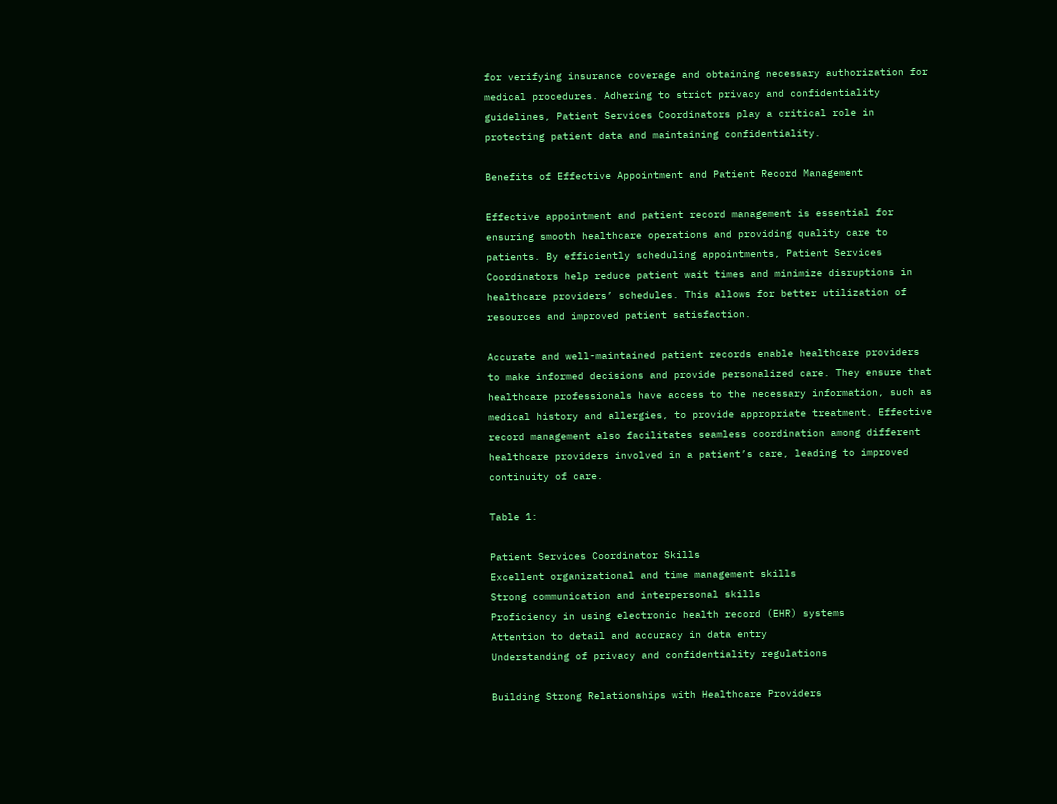for verifying insurance coverage and obtaining necessary authorization for medical procedures. Adhering to strict privacy and confidentiality guidelines, Patient Services Coordinators play a critical role in protecting patient data and maintaining confidentiality.

Benefits of Effective Appointment and Patient Record Management

Effective appointment and patient record management is essential for ensuring smooth healthcare operations and providing quality care to patients. By efficiently scheduling appointments, Patient Services Coordinators help reduce patient wait times and minimize disruptions in healthcare providers’ schedules. This allows for better utilization of resources and improved patient satisfaction.

Accurate and well-maintained patient records enable healthcare providers to make informed decisions and provide personalized care. They ensure that healthcare professionals have access to the necessary information, such as medical history and allergies, to provide appropriate treatment. Effective record management also facilitates seamless coordination among different healthcare providers involved in a patient’s care, leading to improved continuity of care.

Table 1:

Patient Services Coordinator Skills
Excellent organizational and time management skills
Strong communication and interpersonal skills
Proficiency in using electronic health record (EHR) systems
Attention to detail and accuracy in data entry
Understanding of privacy and confidentiality regulations

Building Strong Relationships with Healthcare Providers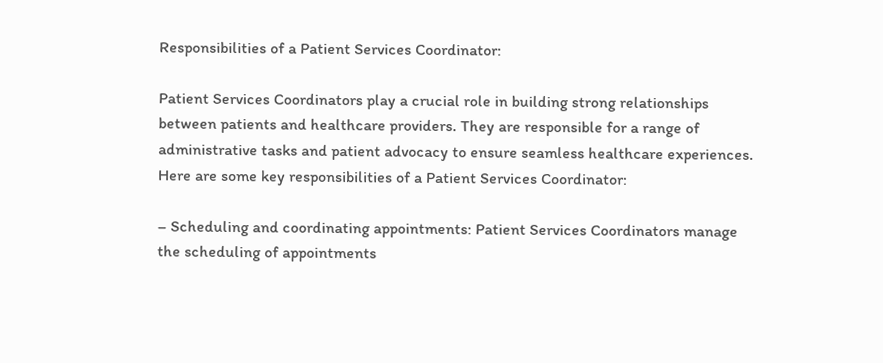Responsibilities of a Patient Services Coordinator:

Patient Services Coordinators play a crucial role in building strong relationships between patients and healthcare providers. They are responsible for a range of administrative tasks and patient advocacy to ensure seamless healthcare experiences. Here are some key responsibilities of a Patient Services Coordinator:

– Scheduling and coordinating appointments: Patient Services Coordinators manage the scheduling of appointments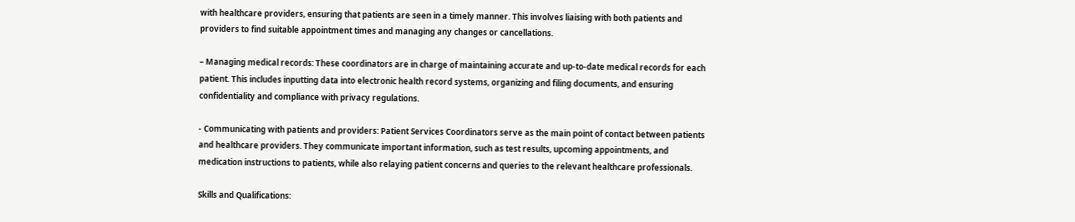with healthcare providers, ensuring that patients are seen in a timely manner. This involves liaising with both patients and providers to find suitable appointment times and managing any changes or cancellations.

– Managing medical records: These coordinators are in charge of maintaining accurate and up-to-date medical records for each patient. This includes inputting data into electronic health record systems, organizing and filing documents, and ensuring confidentiality and compliance with privacy regulations.

- Communicating with patients and providers: Patient Services Coordinators serve as the main point of contact between patients and healthcare providers. They communicate important information, such as test results, upcoming appointments, and medication instructions to patients, while also relaying patient concerns and queries to the relevant healthcare professionals.

Skills and Qualifications: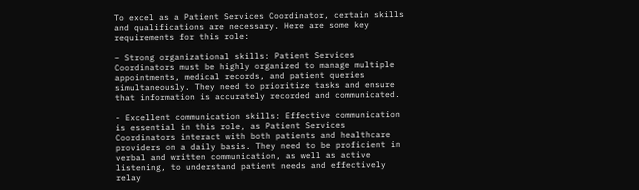To excel as a Patient Services Coordinator, certain skills and qualifications are necessary. Here are some key requirements for this role:

– Strong organizational skills: Patient Services Coordinators must be highly organized to manage multiple appointments, medical records, and patient queries simultaneously. They need to prioritize tasks and ensure that information is accurately recorded and communicated.

- Excellent communication skills: Effective communication is essential in this role, as Patient Services Coordinators interact with both patients and healthcare providers on a daily basis. They need to be proficient in verbal and written communication, as well as active listening, to understand patient needs and effectively relay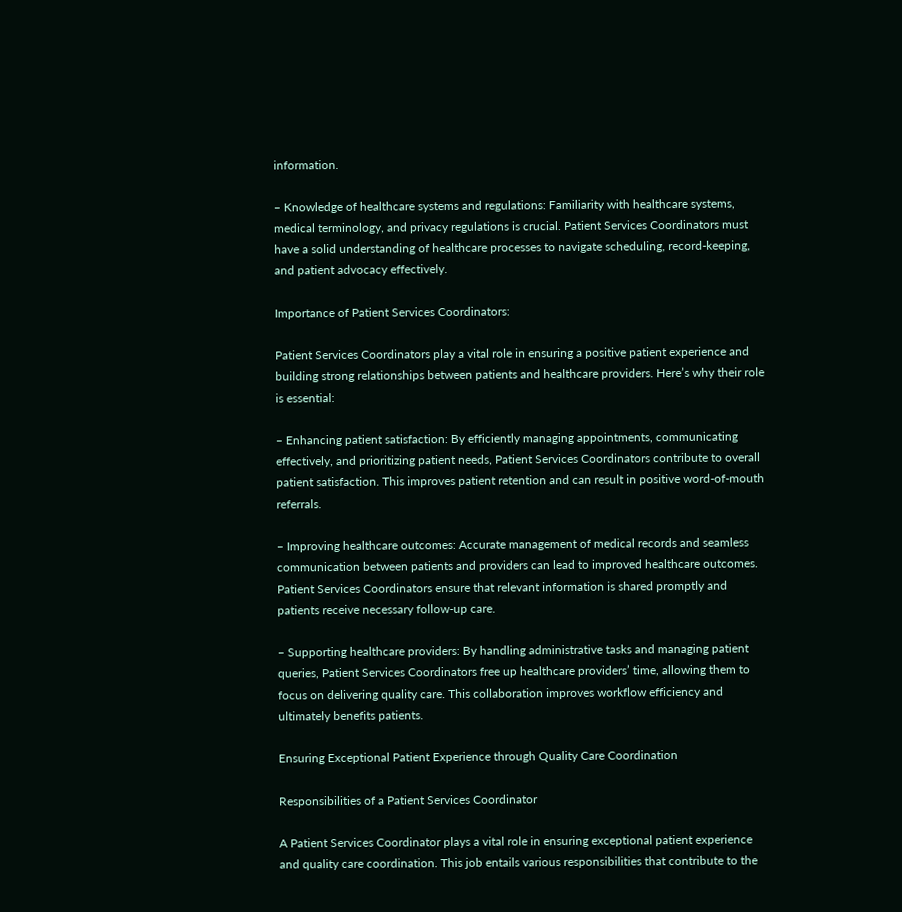information.

– Knowledge of healthcare systems and regulations: Familiarity with healthcare systems, medical terminology, and privacy regulations is crucial. Patient Services Coordinators must have a solid understanding of healthcare processes to navigate scheduling, record-keeping, and patient advocacy effectively.

Importance of Patient Services Coordinators:

Patient Services Coordinators play a vital role in ensuring a positive patient experience and building strong relationships between patients and healthcare providers. Here’s why their role is essential:

– Enhancing patient satisfaction: By efficiently managing appointments, communicating effectively, and prioritizing patient needs, Patient Services Coordinators contribute to overall patient satisfaction. This improves patient retention and can result in positive word-of-mouth referrals.

– Improving healthcare outcomes: Accurate management of medical records and seamless communication between patients and providers can lead to improved healthcare outcomes. Patient Services Coordinators ensure that relevant information is shared promptly and patients receive necessary follow-up care.

– Supporting healthcare providers: By handling administrative tasks and managing patient queries, Patient Services Coordinators free up healthcare providers’ time, allowing them to focus on delivering quality care. This collaboration improves workflow efficiency and ultimately benefits patients.

Ensuring Exceptional Patient Experience through Quality Care Coordination

Responsibilities of a Patient Services Coordinator

A Patient Services Coordinator plays a vital role in ensuring exceptional patient experience and quality care coordination. This job entails various responsibilities that contribute to the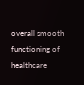overall smooth functioning of healthcare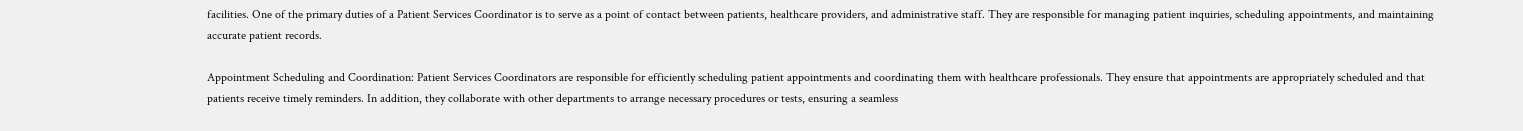facilities. One of the primary duties of a Patient Services Coordinator is to serve as a point of contact between patients, healthcare providers, and administrative staff. They are responsible for managing patient inquiries, scheduling appointments, and maintaining accurate patient records.

Appointment Scheduling and Coordination: Patient Services Coordinators are responsible for efficiently scheduling patient appointments and coordinating them with healthcare professionals. They ensure that appointments are appropriately scheduled and that patients receive timely reminders. In addition, they collaborate with other departments to arrange necessary procedures or tests, ensuring a seamless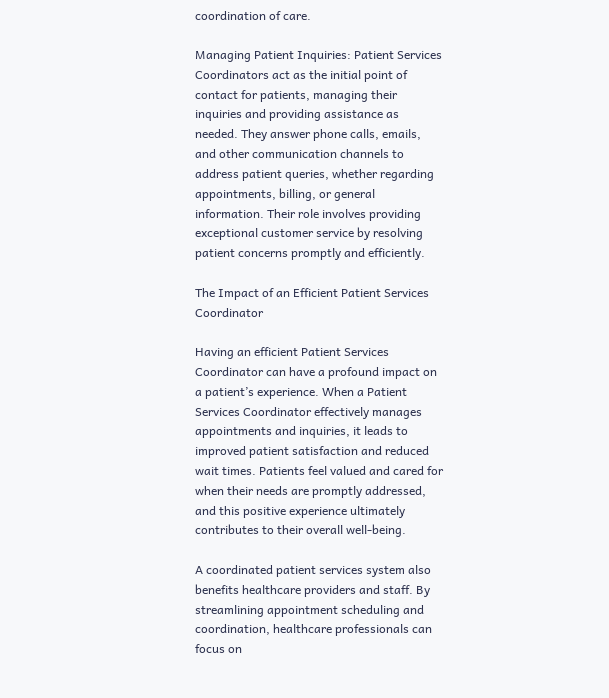coordination of care.

Managing Patient Inquiries: Patient Services Coordinators act as the initial point of contact for patients, managing their inquiries and providing assistance as needed. They answer phone calls, emails, and other communication channels to address patient queries, whether regarding appointments, billing, or general information. Their role involves providing exceptional customer service by resolving patient concerns promptly and efficiently.

The Impact of an Efficient Patient Services Coordinator

Having an efficient Patient Services Coordinator can have a profound impact on a patient’s experience. When a Patient Services Coordinator effectively manages appointments and inquiries, it leads to improved patient satisfaction and reduced wait times. Patients feel valued and cared for when their needs are promptly addressed, and this positive experience ultimately contributes to their overall well-being.

A coordinated patient services system also benefits healthcare providers and staff. By streamlining appointment scheduling and coordination, healthcare professionals can focus on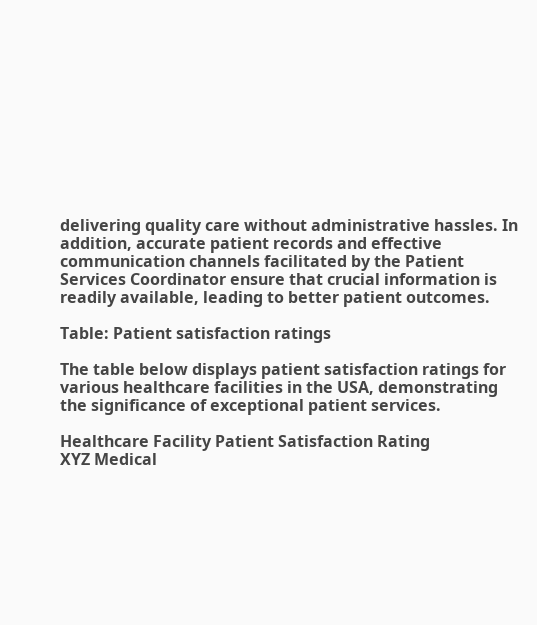delivering quality care without administrative hassles. In addition, accurate patient records and effective communication channels facilitated by the Patient Services Coordinator ensure that crucial information is readily available, leading to better patient outcomes.

Table: Patient satisfaction ratings

The table below displays patient satisfaction ratings for various healthcare facilities in the USA, demonstrating the significance of exceptional patient services.

Healthcare Facility Patient Satisfaction Rating
XYZ Medical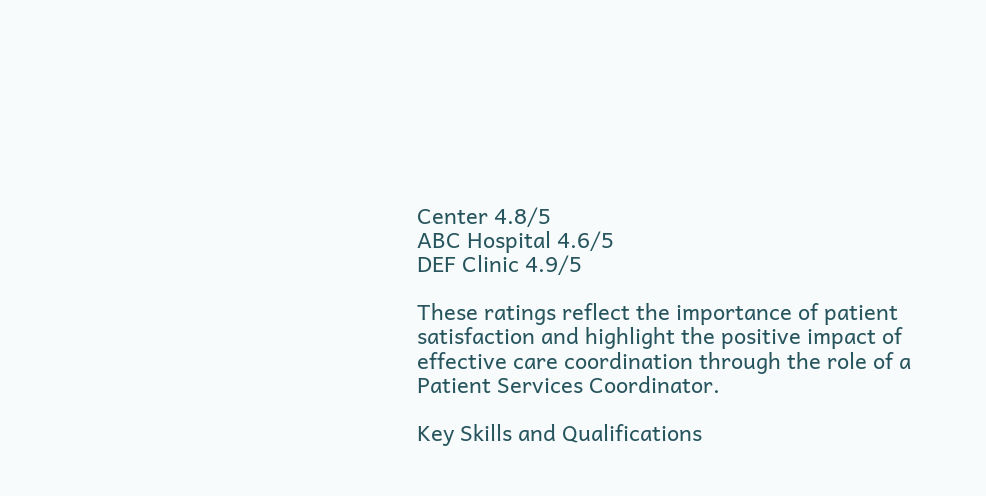Center 4.8/5
ABC Hospital 4.6/5
DEF Clinic 4.9/5

These ratings reflect the importance of patient satisfaction and highlight the positive impact of effective care coordination through the role of a Patient Services Coordinator.

Key Skills and Qualifications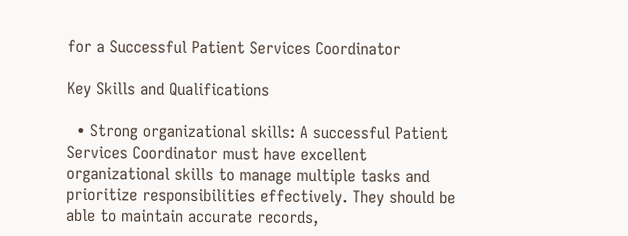for a Successful Patient Services Coordinator

Key Skills and Qualifications

  • Strong organizational skills: A successful Patient Services Coordinator must have excellent organizational skills to manage multiple tasks and prioritize responsibilities effectively. They should be able to maintain accurate records,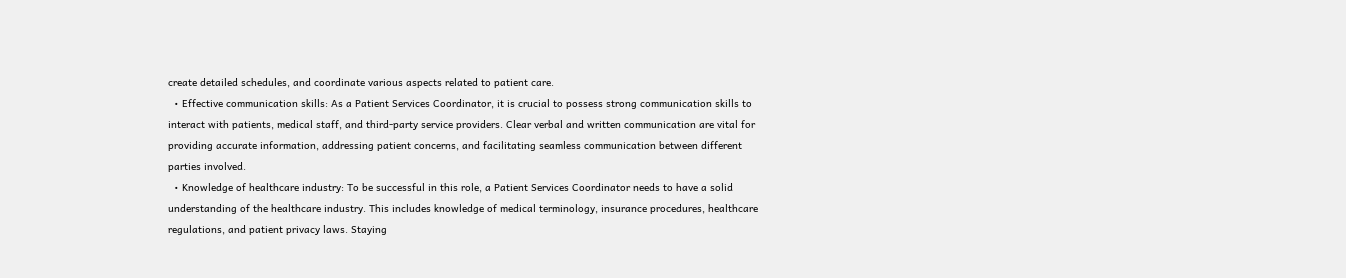create detailed schedules, and coordinate various aspects related to patient care.
  • Effective communication skills: As a Patient Services Coordinator, it is crucial to possess strong communication skills to interact with patients, medical staff, and third-party service providers. Clear verbal and written communication are vital for providing accurate information, addressing patient concerns, and facilitating seamless communication between different parties involved.
  • Knowledge of healthcare industry: To be successful in this role, a Patient Services Coordinator needs to have a solid understanding of the healthcare industry. This includes knowledge of medical terminology, insurance procedures, healthcare regulations, and patient privacy laws. Staying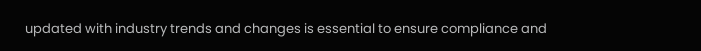updated with industry trends and changes is essential to ensure compliance and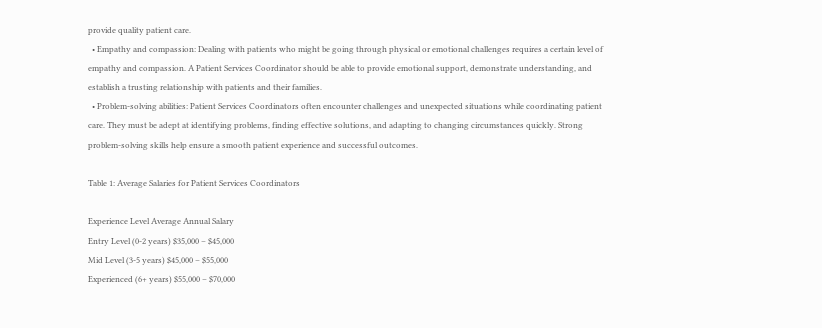provide quality patient care.
  • Empathy and compassion: Dealing with patients who might be going through physical or emotional challenges requires a certain level of empathy and compassion. A Patient Services Coordinator should be able to provide emotional support, demonstrate understanding, and establish a trusting relationship with patients and their families.
  • Problem-solving abilities: Patient Services Coordinators often encounter challenges and unexpected situations while coordinating patient care. They must be adept at identifying problems, finding effective solutions, and adapting to changing circumstances quickly. Strong problem-solving skills help ensure a smooth patient experience and successful outcomes.

Table 1: Average Salaries for Patient Services Coordinators

Experience Level Average Annual Salary
Entry Level (0-2 years) $35,000 – $45,000
Mid Level (3-5 years) $45,000 – $55,000
Experienced (6+ years) $55,000 – $70,000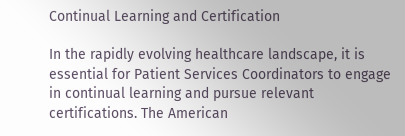Continual Learning and Certification

In the rapidly evolving healthcare landscape, it is essential for Patient Services Coordinators to engage in continual learning and pursue relevant certifications. The American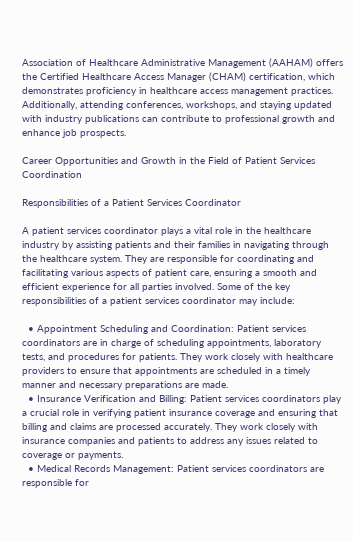Association of Healthcare Administrative Management (AAHAM) offers the Certified Healthcare Access Manager (CHAM) certification, which demonstrates proficiency in healthcare access management practices. Additionally, attending conferences, workshops, and staying updated with industry publications can contribute to professional growth and enhance job prospects.

Career Opportunities and Growth in the Field of Patient Services Coordination

Responsibilities of a Patient Services Coordinator

A patient services coordinator plays a vital role in the healthcare industry by assisting patients and their families in navigating through the healthcare system. They are responsible for coordinating and facilitating various aspects of patient care, ensuring a smooth and efficient experience for all parties involved. Some of the key responsibilities of a patient services coordinator may include:

  • Appointment Scheduling and Coordination: Patient services coordinators are in charge of scheduling appointments, laboratory tests, and procedures for patients. They work closely with healthcare providers to ensure that appointments are scheduled in a timely manner and necessary preparations are made.
  • Insurance Verification and Billing: Patient services coordinators play a crucial role in verifying patient insurance coverage and ensuring that billing and claims are processed accurately. They work closely with insurance companies and patients to address any issues related to coverage or payments.
  • Medical Records Management: Patient services coordinators are responsible for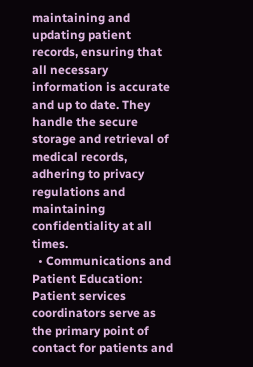maintaining and updating patient records, ensuring that all necessary information is accurate and up to date. They handle the secure storage and retrieval of medical records, adhering to privacy regulations and maintaining confidentiality at all times.
  • Communications and Patient Education: Patient services coordinators serve as the primary point of contact for patients and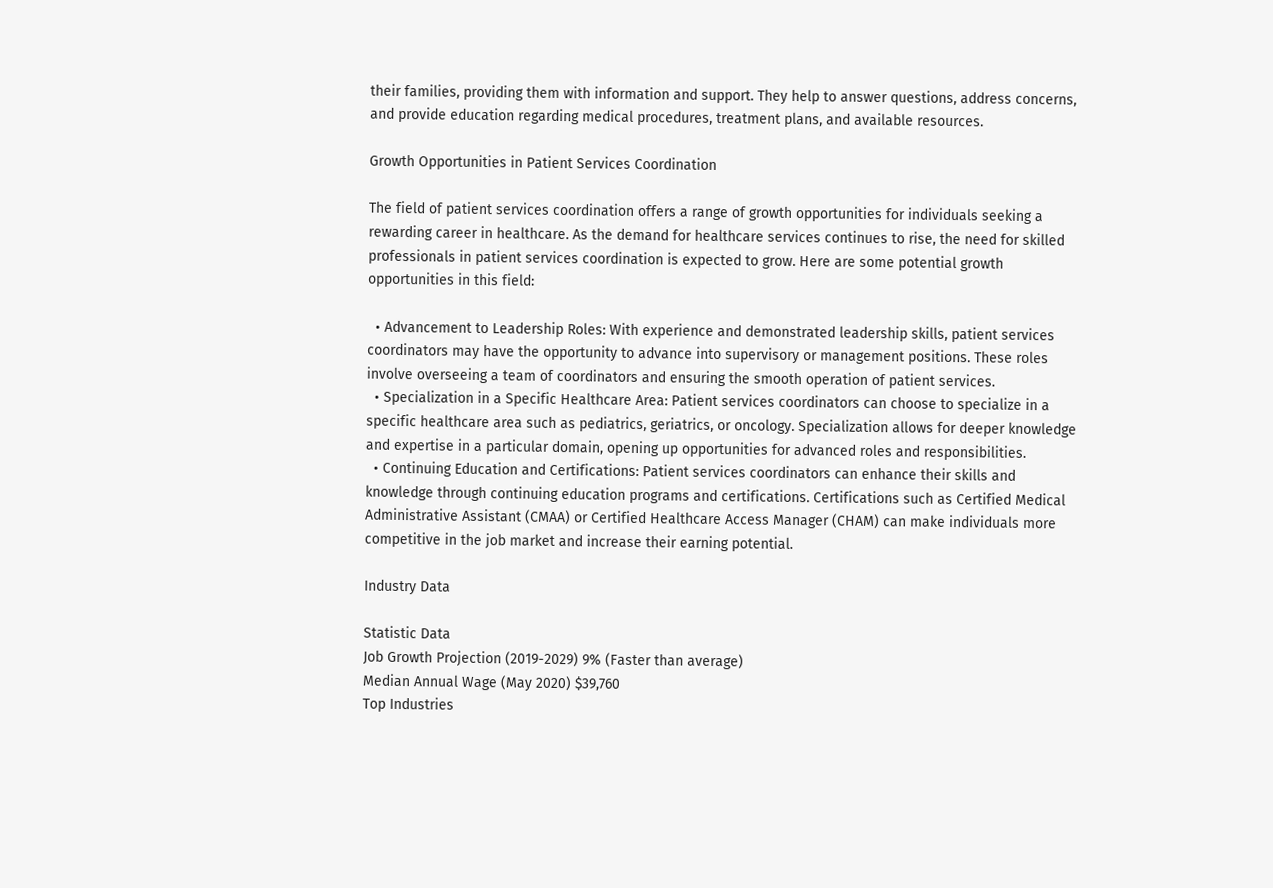their families, providing them with information and support. They help to answer questions, address concerns, and provide education regarding medical procedures, treatment plans, and available resources.

Growth Opportunities in Patient Services Coordination

The field of patient services coordination offers a range of growth opportunities for individuals seeking a rewarding career in healthcare. As the demand for healthcare services continues to rise, the need for skilled professionals in patient services coordination is expected to grow. Here are some potential growth opportunities in this field:

  • Advancement to Leadership Roles: With experience and demonstrated leadership skills, patient services coordinators may have the opportunity to advance into supervisory or management positions. These roles involve overseeing a team of coordinators and ensuring the smooth operation of patient services.
  • Specialization in a Specific Healthcare Area: Patient services coordinators can choose to specialize in a specific healthcare area such as pediatrics, geriatrics, or oncology. Specialization allows for deeper knowledge and expertise in a particular domain, opening up opportunities for advanced roles and responsibilities.
  • Continuing Education and Certifications: Patient services coordinators can enhance their skills and knowledge through continuing education programs and certifications. Certifications such as Certified Medical Administrative Assistant (CMAA) or Certified Healthcare Access Manager (CHAM) can make individuals more competitive in the job market and increase their earning potential.

Industry Data

Statistic Data
Job Growth Projection (2019-2029) 9% (Faster than average)
Median Annual Wage (May 2020) $39,760
Top Industries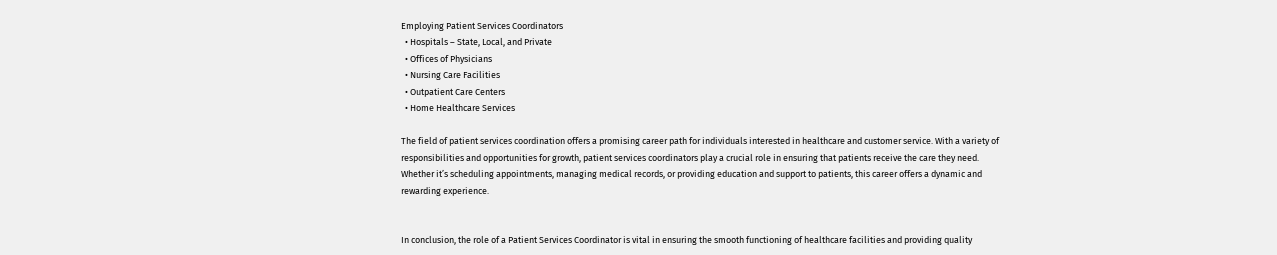Employing Patient Services Coordinators
  • Hospitals – State, Local, and Private
  • Offices of Physicians
  • Nursing Care Facilities
  • Outpatient Care Centers
  • Home Healthcare Services

The field of patient services coordination offers a promising career path for individuals interested in healthcare and customer service. With a variety of responsibilities and opportunities for growth, patient services coordinators play a crucial role in ensuring that patients receive the care they need. Whether it’s scheduling appointments, managing medical records, or providing education and support to patients, this career offers a dynamic and rewarding experience.


In conclusion, the role of a Patient Services Coordinator is vital in ensuring the smooth functioning of healthcare facilities and providing quality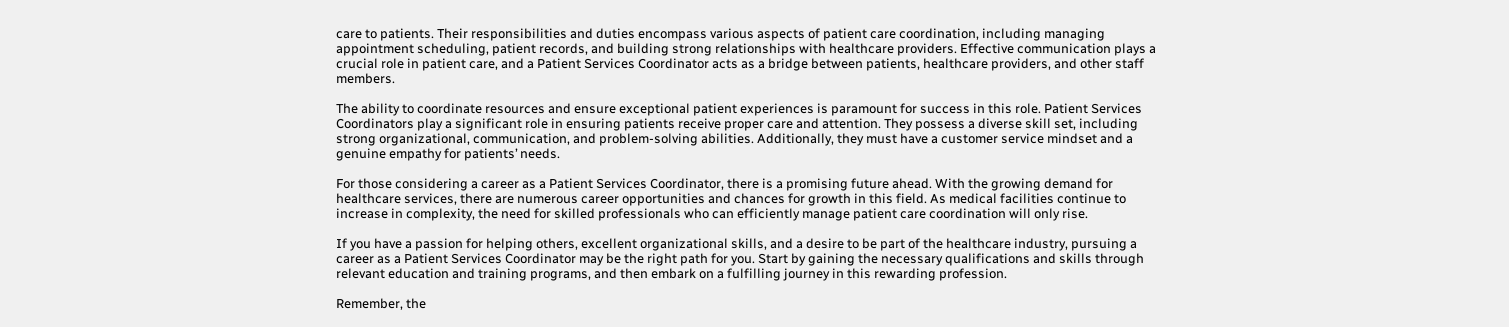care to patients. Their responsibilities and duties encompass various aspects of patient care coordination, including managing appointment scheduling, patient records, and building strong relationships with healthcare providers. Effective communication plays a crucial role in patient care, and a Patient Services Coordinator acts as a bridge between patients, healthcare providers, and other staff members.

The ability to coordinate resources and ensure exceptional patient experiences is paramount for success in this role. Patient Services Coordinators play a significant role in ensuring patients receive proper care and attention. They possess a diverse skill set, including strong organizational, communication, and problem-solving abilities. Additionally, they must have a customer service mindset and a genuine empathy for patients’ needs.

For those considering a career as a Patient Services Coordinator, there is a promising future ahead. With the growing demand for healthcare services, there are numerous career opportunities and chances for growth in this field. As medical facilities continue to increase in complexity, the need for skilled professionals who can efficiently manage patient care coordination will only rise.

If you have a passion for helping others, excellent organizational skills, and a desire to be part of the healthcare industry, pursuing a career as a Patient Services Coordinator may be the right path for you. Start by gaining the necessary qualifications and skills through relevant education and training programs, and then embark on a fulfilling journey in this rewarding profession.

Remember, the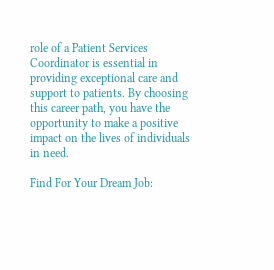role of a Patient Services Coordinator is essential in providing exceptional care and support to patients. By choosing this career path, you have the opportunity to make a positive impact on the lives of individuals in need.

Find For Your Dream Job: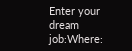Enter your dream job:Where: